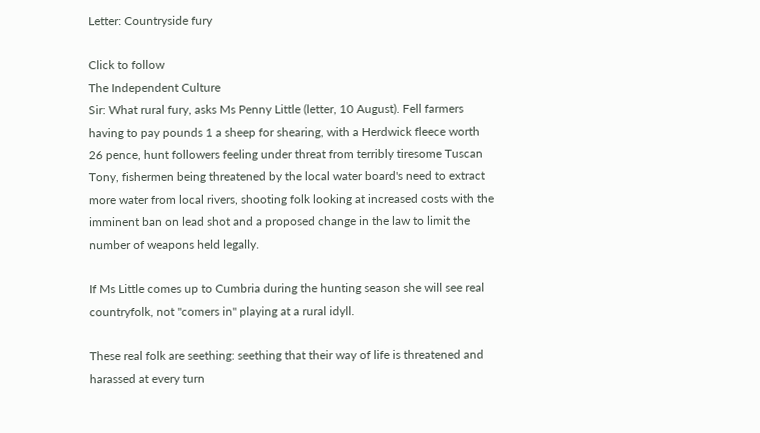Letter: Countryside fury

Click to follow
The Independent Culture
Sir: What rural fury, asks Ms Penny Little (letter, 10 August). Fell farmers having to pay pounds 1 a sheep for shearing, with a Herdwick fleece worth 26 pence, hunt followers feeling under threat from terribly tiresome Tuscan Tony, fishermen being threatened by the local water board's need to extract more water from local rivers, shooting folk looking at increased costs with the imminent ban on lead shot and a proposed change in the law to limit the number of weapons held legally.

If Ms Little comes up to Cumbria during the hunting season she will see real countryfolk, not "comers in" playing at a rural idyll.

These real folk are seething: seething that their way of life is threatened and harassed at every turn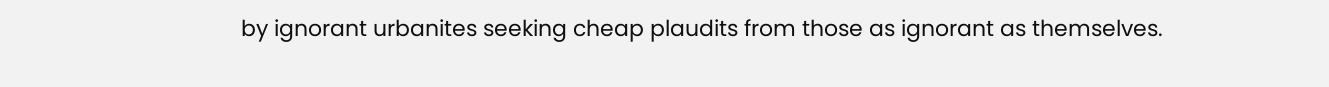by ignorant urbanites seeking cheap plaudits from those as ignorant as themselves.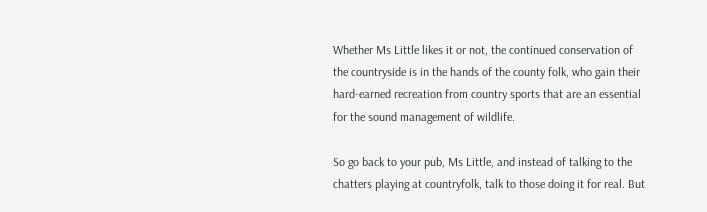Whether Ms Little likes it or not, the continued conservation of the countryside is in the hands of the county folk, who gain their hard-earned recreation from country sports that are an essential for the sound management of wildlife.

So go back to your pub, Ms Little, and instead of talking to the chatters playing at countryfolk, talk to those doing it for real. But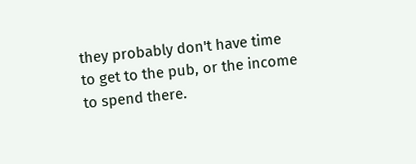they probably don't have time to get to the pub, or the income to spend there.